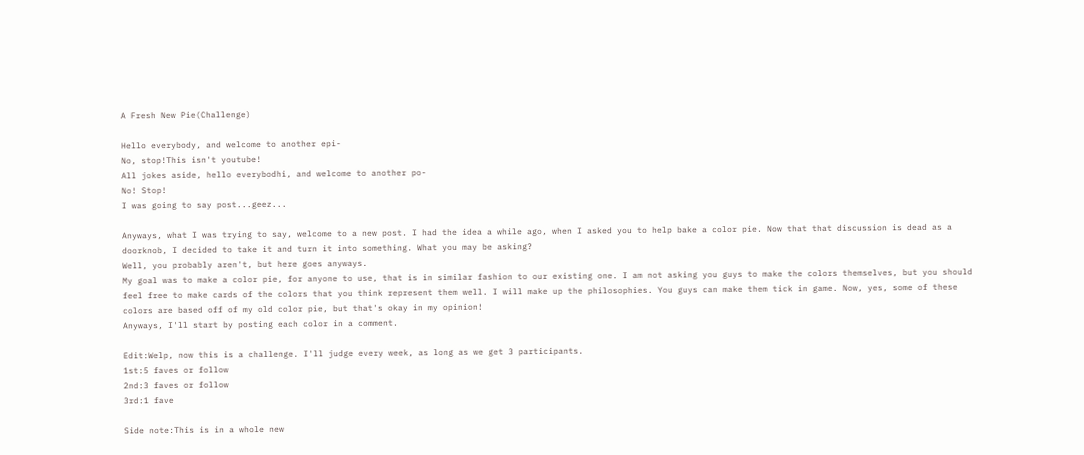A Fresh New Pie(Challenge)

Hello everybody, and welcome to another epi-
No, stop!This isn't youtube!
All jokes aside, hello everybodhi, and welcome to another po-
No! Stop!
I was going to say post...geez...

Anyways, what I was trying to say, welcome to a new post. I had the idea a while ago, when I asked you to help bake a color pie. Now that that discussion is dead as a doorknob, I decided to take it and turn it into something. What you may be asking?
Well, you probably aren't, but here goes anyways.
My goal was to make a color pie, for anyone to use, that is in similar fashion to our existing one. I am not asking you guys to make the colors themselves, but you should feel free to make cards of the colors that you think represent them well. I will make up the philosophies. You guys can make them tick in game. Now, yes, some of these colors are based off of my old color pie, but that's okay in my opinion!
Anyways, I'll start by posting each color in a comment.

Edit:Welp, now this is a challenge. I'll judge every week, as long as we get 3 participants.
1st:5 faves or follow
2nd:3 faves or follow
3rd:1 fave

Side note:This is in a whole new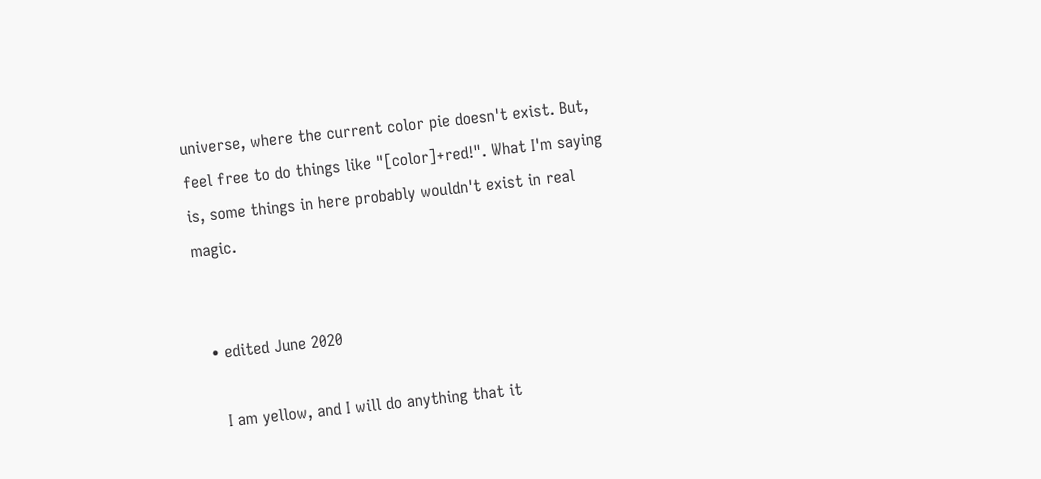universe, where the current color pie doesn't exist. But, feel free to do things like "[color]+red!". What I'm saying is, some things in here probably wouldn't exist in real magic.


  • edited June 2020

    I am yellow, and I will do anything that it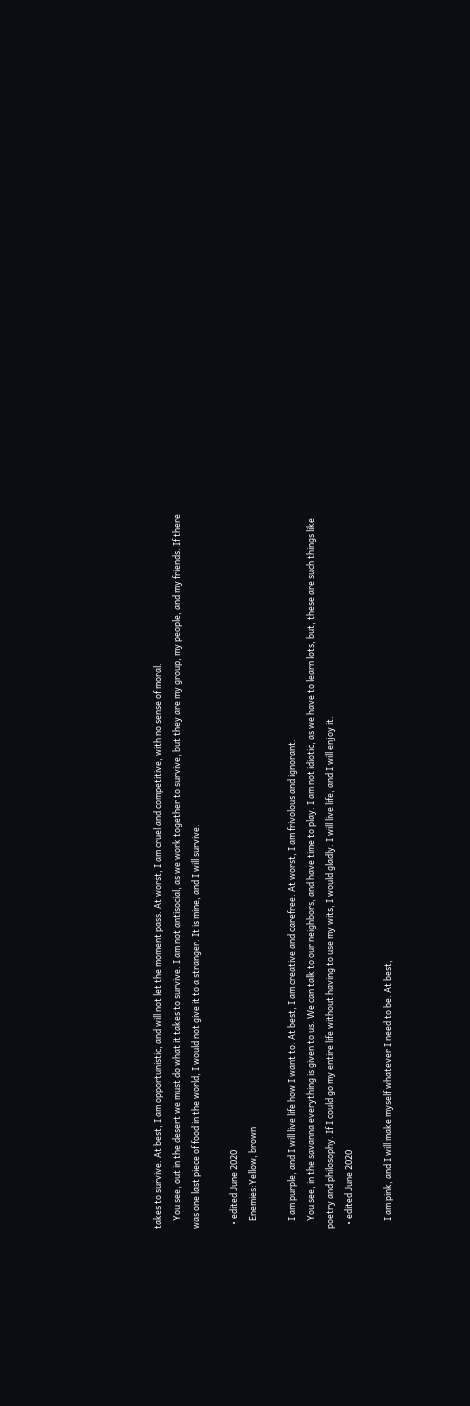takes to survive. At best, I am opportunistic, and will not let the moment pass. At worst, I am cruel and competitive, with no sense of moral.
    You see, out in the desert we must do what it takes to survive. I am not antisocial, as we work together to survive, but they are my group, my people, and my friends. If there was one last piece of food in the world, I would not give it to a stranger. It is mine, and I will survive.

  • edited June 2020
    Enemies:Yellow, brown

    I am purple, and I will live life how I want to. At best, I am creative and carefree. At worst, I am frivolous and ignorant.
    You see, in the savanna everything is given to us. We can talk to our neighbors, and have time to play. I am not idiotic, as we have to learn lots, but, these are such things like poetry and philosophy. If I could go my entire life without having to use my wits, I would gladly. I will live life, and I will enjoy it.
  • edited June 2020

    I am pink, and I will make myself whatever I need to be. At best,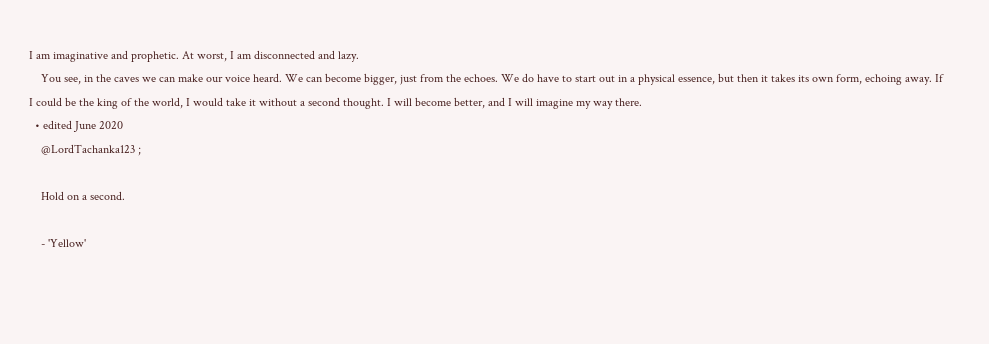I am imaginative and prophetic. At worst, I am disconnected and lazy.
    You see, in the caves we can make our voice heard. We can become bigger, just from the echoes. We do have to start out in a physical essence, but then it takes its own form, echoing away. If I could be the king of the world, I would take it without a second thought. I will become better, and I will imagine my way there.
  • edited June 2020
    @LordTachanka123 ;

    Hold on a second.

    - 'Yellow'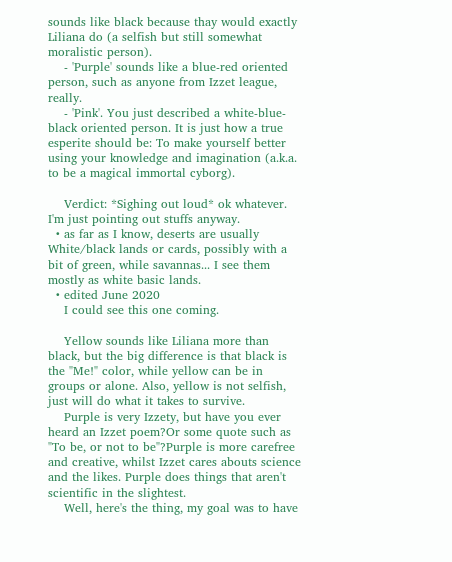sounds like black because thay would exactly Liliana do (a selfish but still somewhat moralistic person).
    - 'Purple' sounds like a blue-red oriented person, such as anyone from Izzet league, really.
    - 'Pink'. You just described a white-blue-black oriented person. It is just how a true esperite should be: To make yourself better using your knowledge and imagination (a.k.a. to be a magical immortal cyborg).

    Verdict: *Sighing out loud* ok whatever. I'm just pointing out stuffs anyway.
  • as far as I know, deserts are usually White/black lands or cards, possibly with a bit of green, while savannas... I see them mostly as white basic lands.
  • edited June 2020
    I could see this one coming.

    Yellow sounds like Liliana more than black, but the big difference is that black is the "Me!" color, while yellow can be in groups or alone. Also, yellow is not selfish, just will do what it takes to survive.
    Purple is very Izzety, but have you ever heard an Izzet poem?Or some quote such as "To be, or not to be"?Purple is more carefree and creative, whilst Izzet cares abouts science and the likes. Purple does things that aren't scientific in the slightest.
    Well, here's the thing, my goal was to have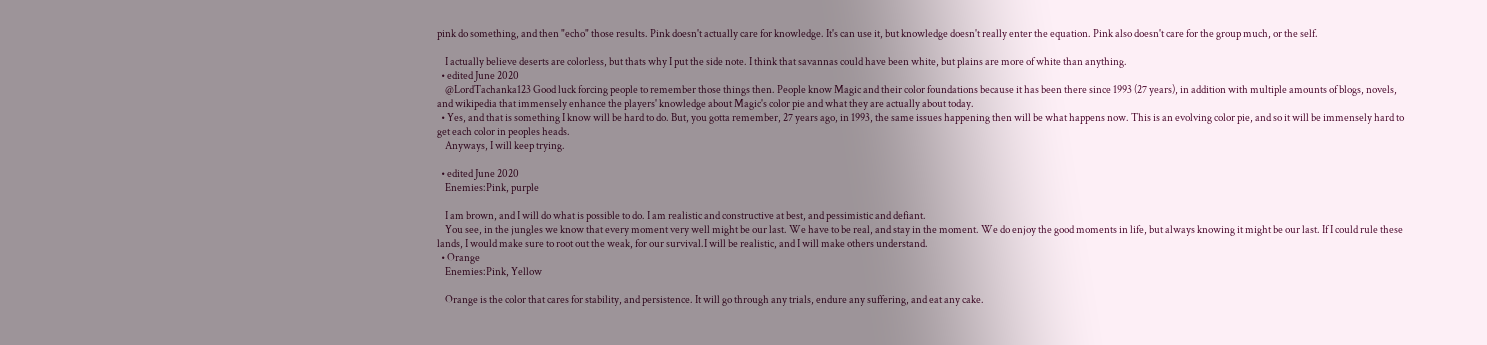pink do something, and then "echo" those results. Pink doesn't actually care for knowledge. It's can use it, but knowledge doesn't really enter the equation. Pink also doesn't care for the group much, or the self.

    I actually believe deserts are colorless, but thats why I put the side note. I think that savannas could have been white, but plains are more of white than anything.
  • edited June 2020
    @LordTachanka123 Good luck forcing people to remember those things then. People know Magic and their color foundations because it has been there since 1993 (27 years), in addition with multiple amounts of blogs, novels, and wikipedia that immensely enhance the players' knowledge about Magic's color pie and what they are actually about today.
  • Yes, and that is something I know will be hard to do. But, you gotta remember, 27 years ago, in 1993, the same issues happening then will be what happens now. This is an evolving color pie, and so it will be immensely hard to get each color in peoples heads.
    Anyways, I will keep trying.

  • edited June 2020
    Enemies:Pink, purple

    I am brown, and I will do what is possible to do. I am realistic and constructive at best, and pessimistic and defiant.
    You see, in the jungles we know that every moment very well might be our last. We have to be real, and stay in the moment. We do enjoy the good moments in life, but always knowing it might be our last. If I could rule these lands, I would make sure to root out the weak, for our survival.I will be realistic, and I will make others understand.
  • Orange
    Enemies:Pink, Yellow

    Orange is the color that cares for stability, and persistence. It will go through any trials, endure any suffering, and eat any cake.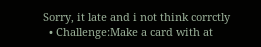Sorry, it late and i not think corrctly
  • Challenge:Make a card with at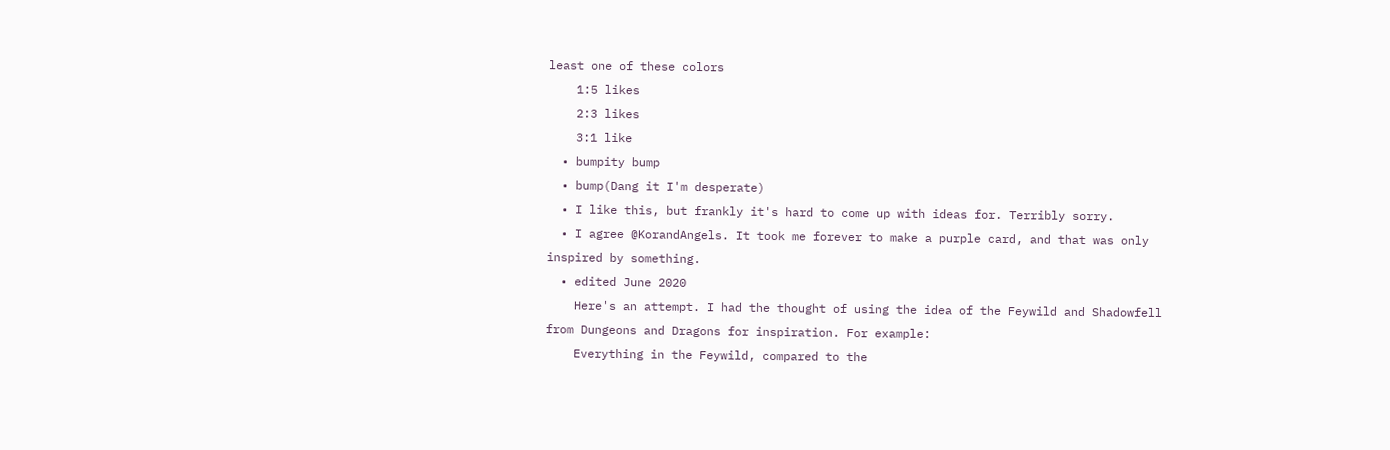least one of these colors
    1:5 likes
    2:3 likes
    3:1 like
  • bumpity bump
  • bump(Dang it I'm desperate)
  • I like this, but frankly it's hard to come up with ideas for. Terribly sorry.
  • I agree @KorandAngels. It took me forever to make a purple card, and that was only inspired by something.
  • edited June 2020
    Here's an attempt. I had the thought of using the idea of the Feywild and Shadowfell from Dungeons and Dragons for inspiration. For example:
    Everything in the Feywild, compared to the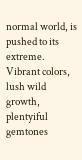normal world, is pushed to its extreme. Vibrant colors, lush wild growth, plentyiful gemtones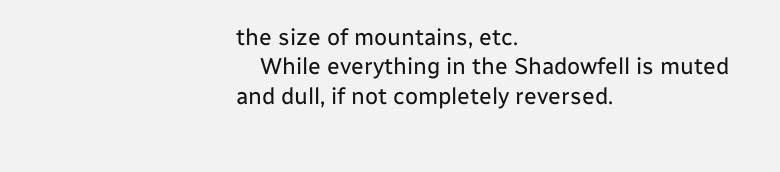the size of mountains, etc.
    While everything in the Shadowfell is muted and dull, if not completely reversed.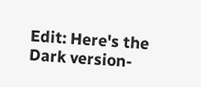Edit: Here's the Dark version-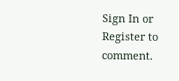Sign In or Register to comment.